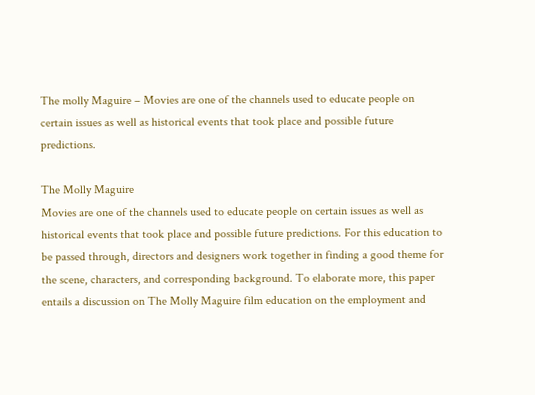The molly Maguire – Movies are one of the channels used to educate people on certain issues as well as historical events that took place and possible future predictions.

The Molly Maguire
Movies are one of the channels used to educate people on certain issues as well as historical events that took place and possible future predictions. For this education to be passed through, directors and designers work together in finding a good theme for the scene, characters, and corresponding background. To elaborate more, this paper entails a discussion on The Molly Maguire film education on the employment and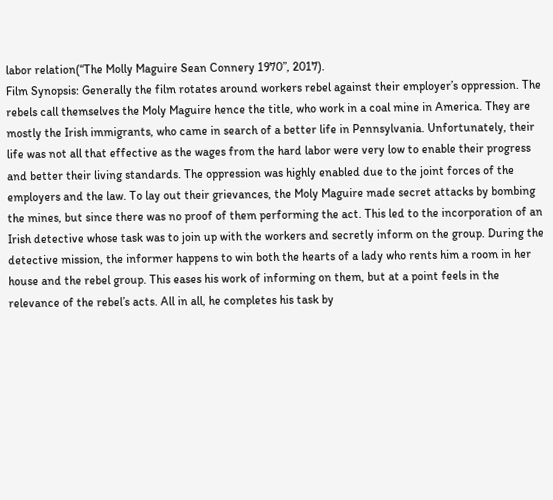labor relation(“The Molly Maguire Sean Connery 1970”, 2017).
Film Synopsis: Generally the film rotates around workers rebel against their employer’s oppression. The rebels call themselves the Moly Maguire hence the title, who work in a coal mine in America. They are mostly the Irish immigrants, who came in search of a better life in Pennsylvania. Unfortunately, their life was not all that effective as the wages from the hard labor were very low to enable their progress and better their living standards. The oppression was highly enabled due to the joint forces of the employers and the law. To lay out their grievances, the Moly Maguire made secret attacks by bombing the mines, but since there was no proof of them performing the act. This led to the incorporation of an Irish detective whose task was to join up with the workers and secretly inform on the group. During the detective mission, the informer happens to win both the hearts of a lady who rents him a room in her house and the rebel group. This eases his work of informing on them, but at a point feels in the relevance of the rebel’s acts. All in all, he completes his task by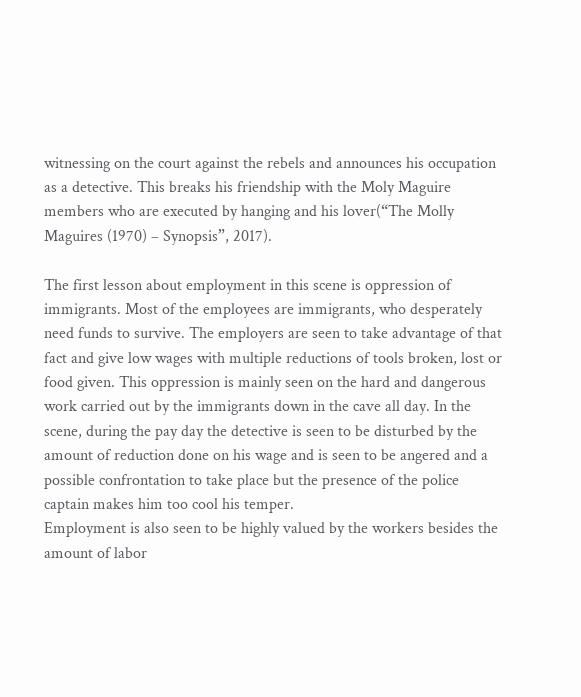witnessing on the court against the rebels and announces his occupation as a detective. This breaks his friendship with the Moly Maguire members who are executed by hanging and his lover(“The Molly Maguires (1970) – Synopsis”, 2017).

The first lesson about employment in this scene is oppression of immigrants. Most of the employees are immigrants, who desperately need funds to survive. The employers are seen to take advantage of that fact and give low wages with multiple reductions of tools broken, lost or food given. This oppression is mainly seen on the hard and dangerous work carried out by the immigrants down in the cave all day. In the scene, during the pay day the detective is seen to be disturbed by the amount of reduction done on his wage and is seen to be angered and a possible confrontation to take place but the presence of the police captain makes him too cool his temper.
Employment is also seen to be highly valued by the workers besides the amount of labor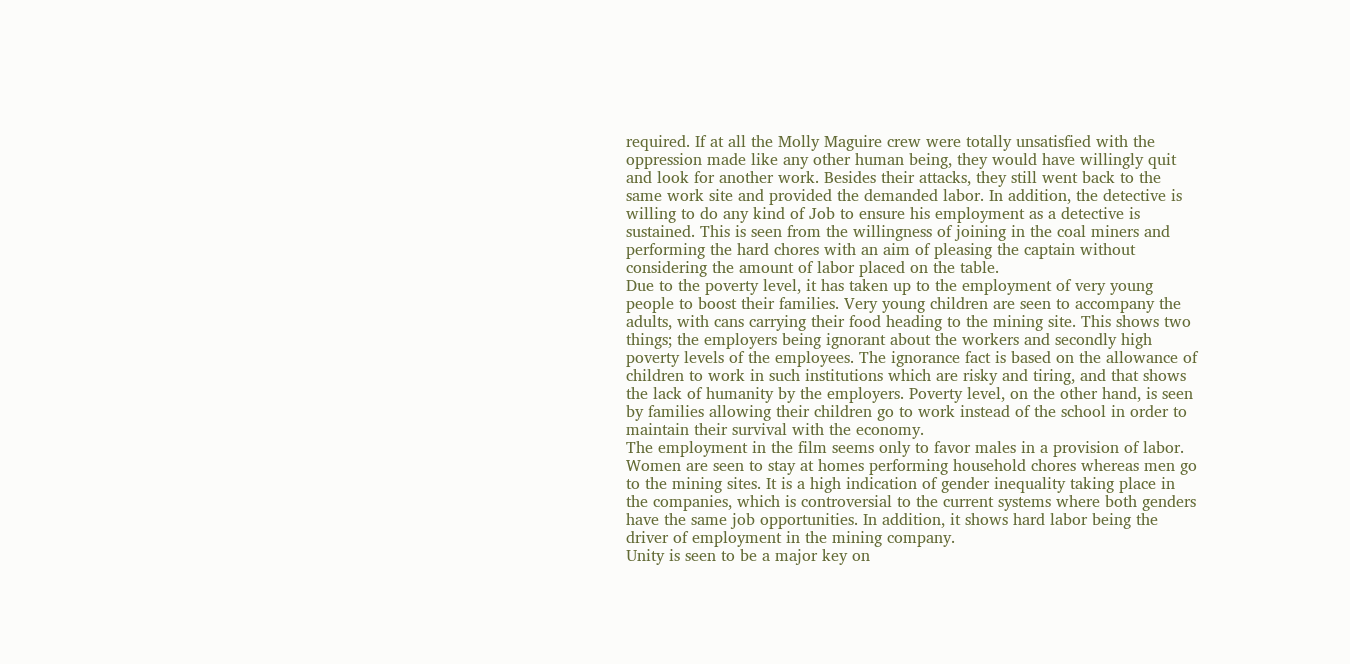required. If at all the Molly Maguire crew were totally unsatisfied with the oppression made like any other human being, they would have willingly quit and look for another work. Besides their attacks, they still went back to the same work site and provided the demanded labor. In addition, the detective is willing to do any kind of Job to ensure his employment as a detective is sustained. This is seen from the willingness of joining in the coal miners and performing the hard chores with an aim of pleasing the captain without considering the amount of labor placed on the table.
Due to the poverty level, it has taken up to the employment of very young people to boost their families. Very young children are seen to accompany the adults, with cans carrying their food heading to the mining site. This shows two things; the employers being ignorant about the workers and secondly high poverty levels of the employees. The ignorance fact is based on the allowance of children to work in such institutions which are risky and tiring, and that shows the lack of humanity by the employers. Poverty level, on the other hand, is seen by families allowing their children go to work instead of the school in order to maintain their survival with the economy.
The employment in the film seems only to favor males in a provision of labor. Women are seen to stay at homes performing household chores whereas men go to the mining sites. It is a high indication of gender inequality taking place in the companies, which is controversial to the current systems where both genders have the same job opportunities. In addition, it shows hard labor being the driver of employment in the mining company.
Unity is seen to be a major key on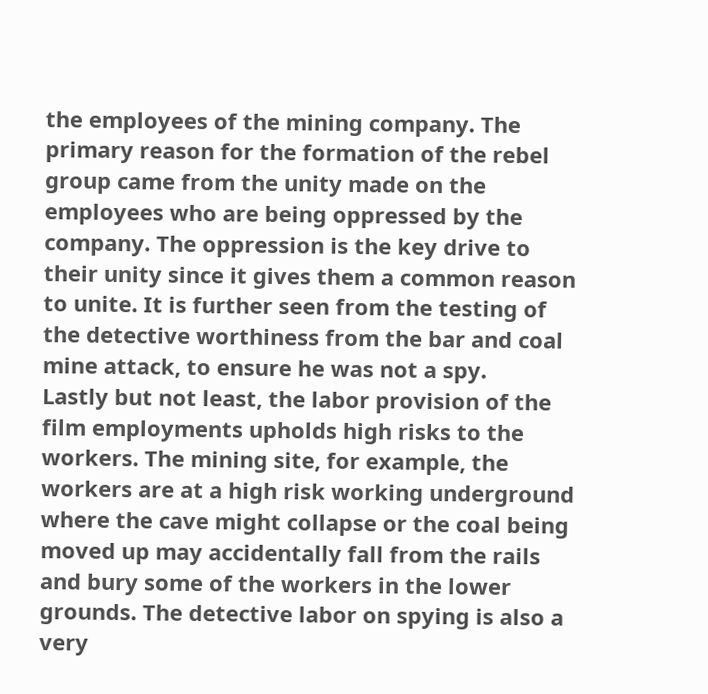the employees of the mining company. The primary reason for the formation of the rebel group came from the unity made on the employees who are being oppressed by the company. The oppression is the key drive to their unity since it gives them a common reason to unite. It is further seen from the testing of the detective worthiness from the bar and coal mine attack, to ensure he was not a spy.
Lastly but not least, the labor provision of the film employments upholds high risks to the workers. The mining site, for example, the workers are at a high risk working underground where the cave might collapse or the coal being moved up may accidentally fall from the rails and bury some of the workers in the lower grounds. The detective labor on spying is also a very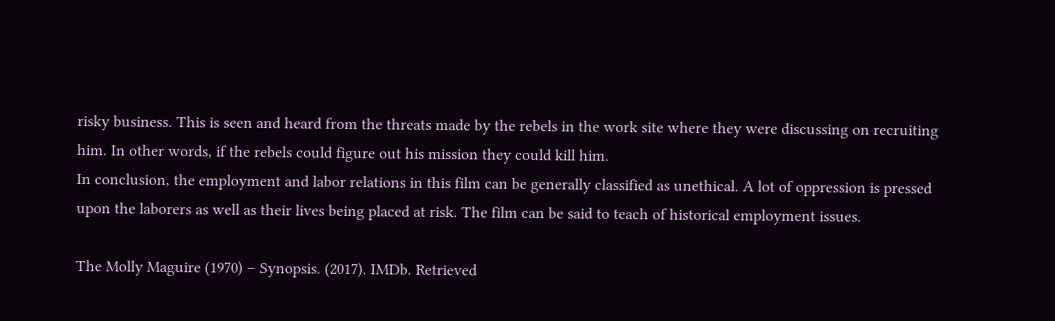risky business. This is seen and heard from the threats made by the rebels in the work site where they were discussing on recruiting him. In other words, if the rebels could figure out his mission they could kill him.
In conclusion, the employment and labor relations in this film can be generally classified as unethical. A lot of oppression is pressed upon the laborers as well as their lives being placed at risk. The film can be said to teach of historical employment issues.

The Molly Maguire (1970) – Synopsis. (2017). IMDb. Retrieved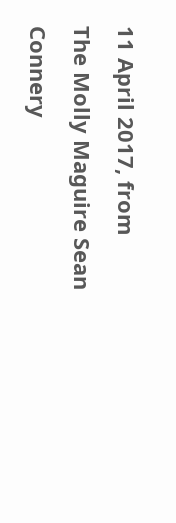11 April 2017, from
The Molly Maguire Sean Connery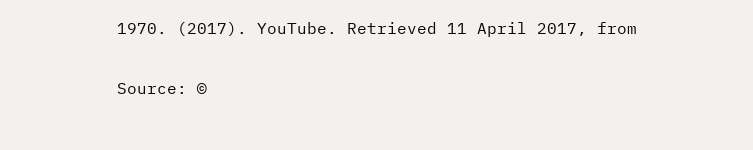1970. (2017). YouTube. Retrieved 11 April 2017, from

Source: ©